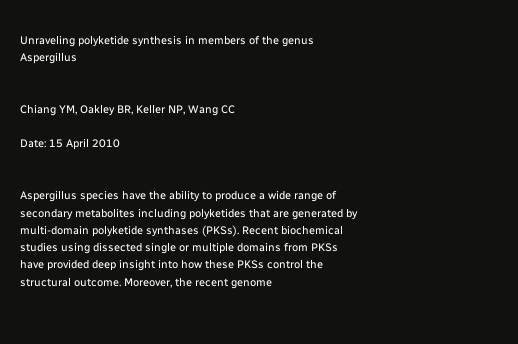Unraveling polyketide synthesis in members of the genus Aspergillus


Chiang YM, Oakley BR, Keller NP, Wang CC

Date: 15 April 2010


Aspergillus species have the ability to produce a wide range of secondary metabolites including polyketides that are generated by multi-domain polyketide synthases (PKSs). Recent biochemical studies using dissected single or multiple domains from PKSs have provided deep insight into how these PKSs control the structural outcome. Moreover, the recent genome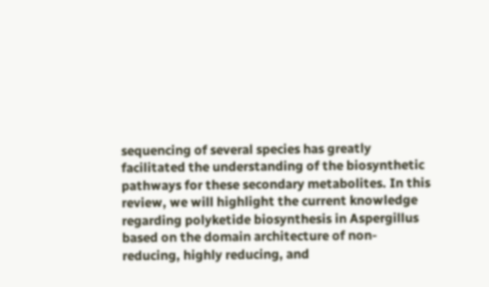sequencing of several species has greatly facilitated the understanding of the biosynthetic pathways for these secondary metabolites. In this review, we will highlight the current knowledge regarding polyketide biosynthesis in Aspergillus based on the domain architecture of non-reducing, highly reducing, and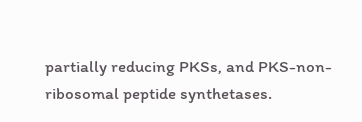partially reducing PKSs, and PKS-non-ribosomal peptide synthetases.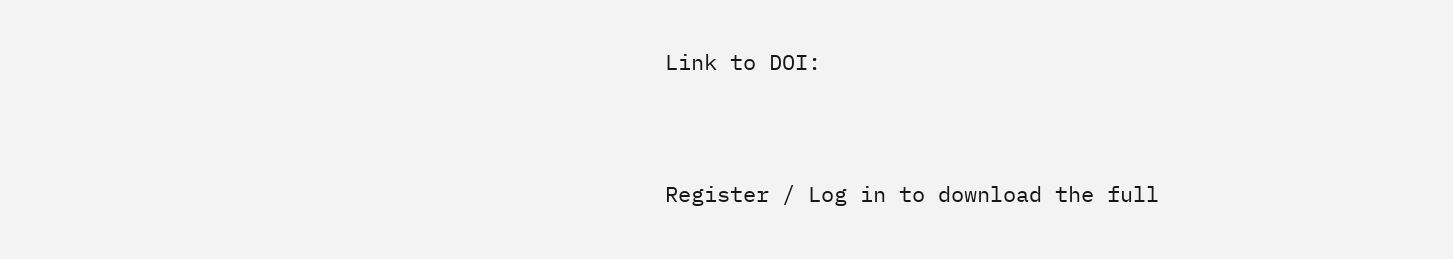Link to DOI:


Register / Log in to download the full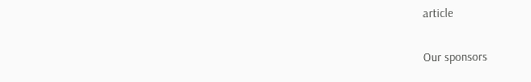article

Our sponsors